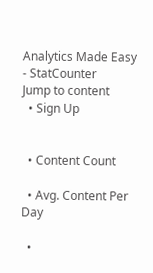Analytics Made Easy - StatCounter
Jump to content
  • Sign Up


  • Content Count

  • Avg. Content Per Day

  •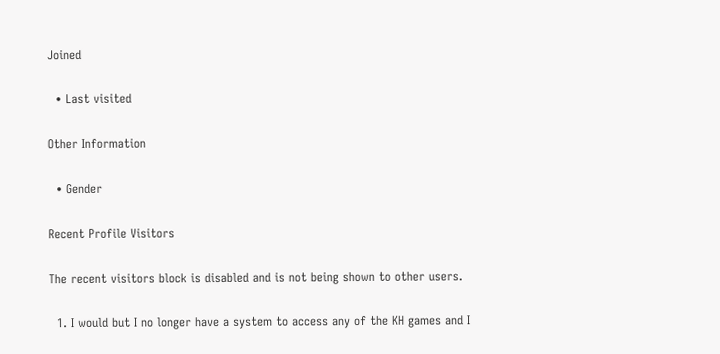Joined

  • Last visited

Other Information

  • Gender

Recent Profile Visitors

The recent visitors block is disabled and is not being shown to other users.

  1. I would but I no longer have a system to access any of the KH games and I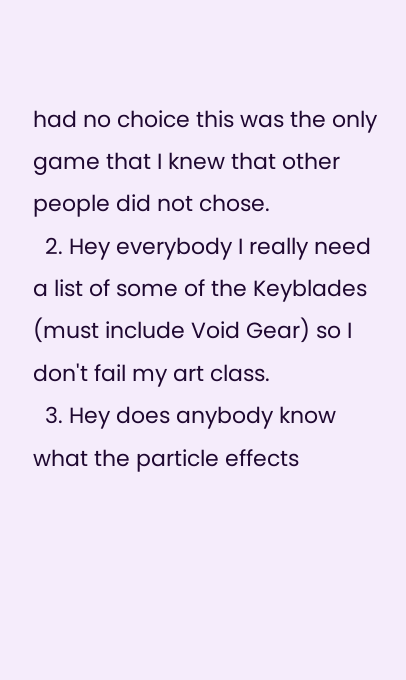had no choice this was the only game that I knew that other people did not chose.
  2. Hey everybody I really need a list of some of the Keyblades (must include Void Gear) so I don't fail my art class.
  3. Hey does anybody know what the particle effects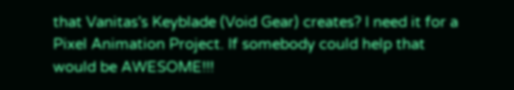that Vanitas's Keyblade (Void Gear) creates? I need it for a Pixel Animation Project. If somebody could help that would be AWESOME!!!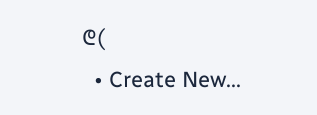ᕦ(
  • Create New...